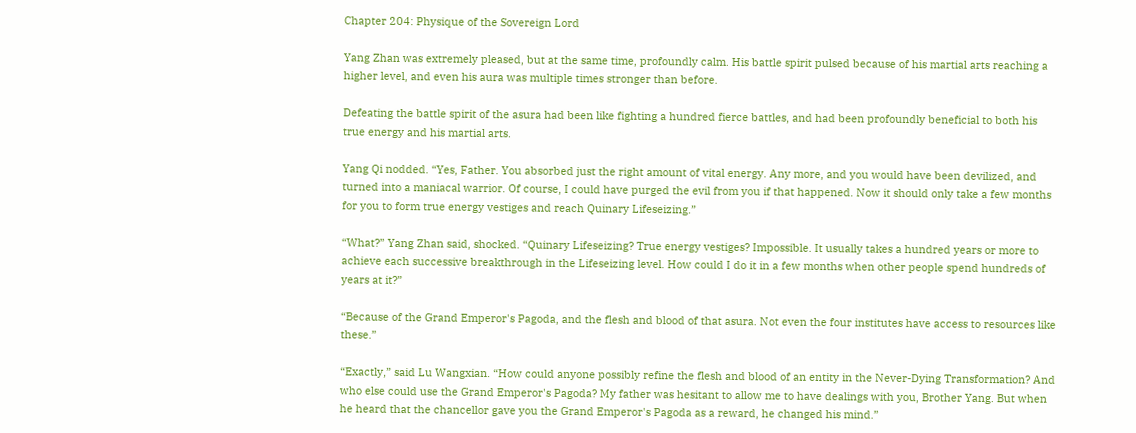Chapter 204: Physique of the Sovereign Lord

Yang Zhan was extremely pleased, but at the same time, profoundly calm. His battle spirit pulsed because of his martial arts reaching a higher level, and even his aura was multiple times stronger than before.

Defeating the battle spirit of the asura had been like fighting a hundred fierce battles, and had been profoundly beneficial to both his true energy and his martial arts.

Yang Qi nodded. “Yes, Father. You absorbed just the right amount of vital energy. Any more, and you would have been devilized, and turned into a maniacal warrior. Of course, I could have purged the evil from you if that happened. Now it should only take a few months for you to form true energy vestiges and reach Quinary Lifeseizing.”

“What?” Yang Zhan said, shocked. “Quinary Lifeseizing? True energy vestiges? Impossible. It usually takes a hundred years or more to achieve each successive breakthrough in the Lifeseizing level. How could I do it in a few months when other people spend hundreds of years at it?”

“Because of the Grand Emperor's Pagoda, and the flesh and blood of that asura. Not even the four institutes have access to resources like these.”

“Exactly,” said Lu Wangxian. “How could anyone possibly refine the flesh and blood of an entity in the Never-Dying Transformation? And who else could use the Grand Emperor's Pagoda? My father was hesitant to allow me to have dealings with you, Brother Yang. But when he heard that the chancellor gave you the Grand Emperor's Pagoda as a reward, he changed his mind.”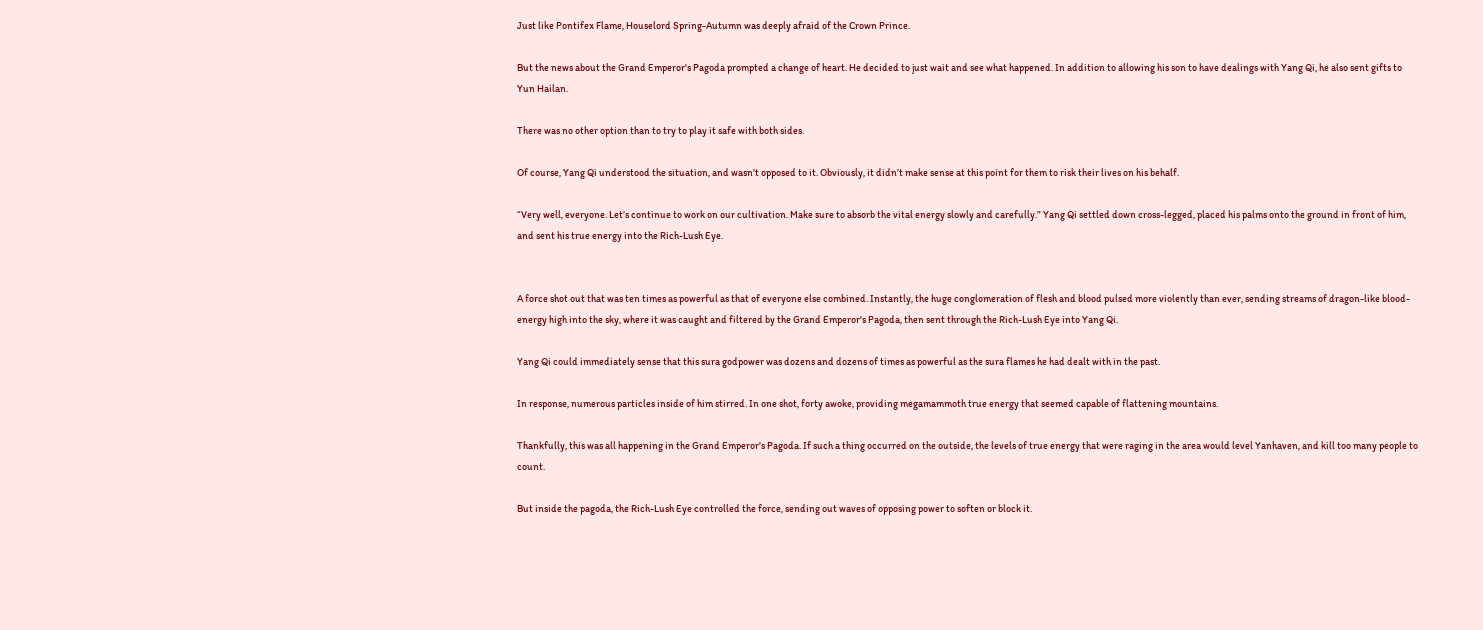Just like Pontifex Flame, Houselord Spring-Autumn was deeply afraid of the Crown Prince.

But the news about the Grand Emperor's Pagoda prompted a change of heart. He decided to just wait and see what happened. In addition to allowing his son to have dealings with Yang Qi, he also sent gifts to Yun Hailan.

There was no other option than to try to play it safe with both sides.

Of course, Yang Qi understood the situation, and wasn't opposed to it. Obviously, it didn’t make sense at this point for them to risk their lives on his behalf.

“Very well, everyone. Let’s continue to work on our cultivation. Make sure to absorb the vital energy slowly and carefully.” Yang Qi settled down cross-legged, placed his palms onto the ground in front of him, and sent his true energy into the Rich-Lush Eye.


A force shot out that was ten times as powerful as that of everyone else combined. Instantly, the huge conglomeration of flesh and blood pulsed more violently than ever, sending streams of dragon-like blood-energy high into the sky, where it was caught and filtered by the Grand Emperor's Pagoda, then sent through the Rich-Lush Eye into Yang Qi.

Yang Qi could immediately sense that this sura godpower was dozens and dozens of times as powerful as the sura flames he had dealt with in the past.

In response, numerous particles inside of him stirred. In one shot, forty awoke, providing megamammoth true energy that seemed capable of flattening mountains.

Thankfully, this was all happening in the Grand Emperor's Pagoda. If such a thing occurred on the outside, the levels of true energy that were raging in the area would level Yanhaven, and kill too many people to count.

But inside the pagoda, the Rich-Lush Eye controlled the force, sending out waves of opposing power to soften or block it.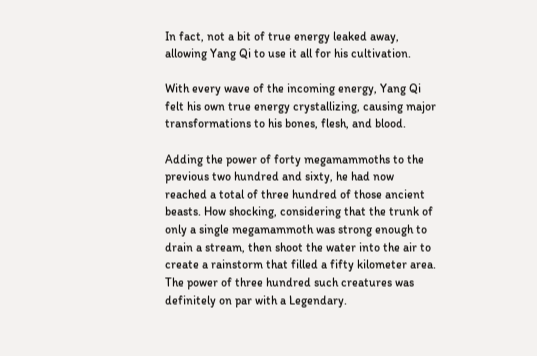In fact, not a bit of true energy leaked away, allowing Yang Qi to use it all for his cultivation.

With every wave of the incoming energy, Yang Qi felt his own true energy crystallizing, causing major transformations to his bones, flesh, and blood.

Adding the power of forty megamammoths to the previous two hundred and sixty, he had now reached a total of three hundred of those ancient beasts. How shocking, considering that the trunk of only a single megamammoth was strong enough to drain a stream, then shoot the water into the air to create a rainstorm that filled a fifty kilometer area. The power of three hundred such creatures was definitely on par with a Legendary.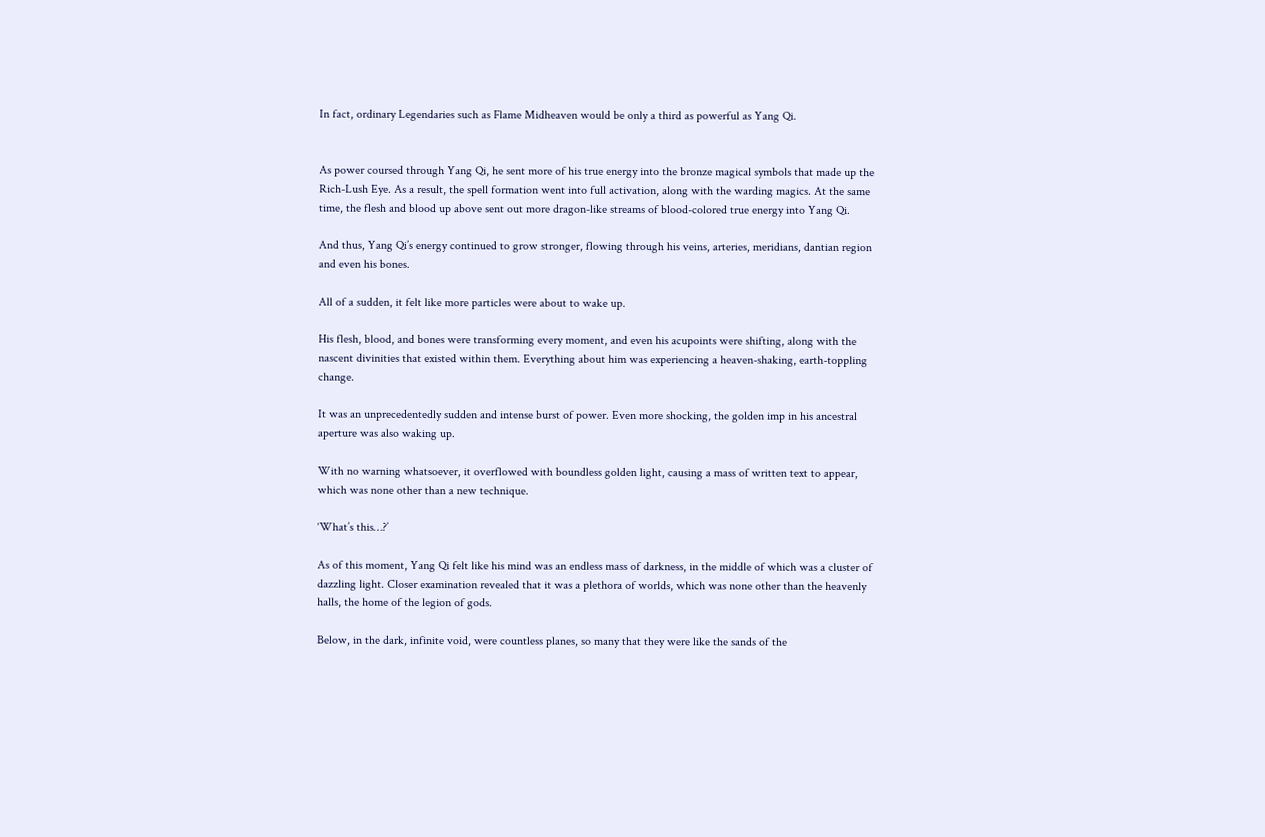In fact, ordinary Legendaries such as Flame Midheaven would be only a third as powerful as Yang Qi.


As power coursed through Yang Qi, he sent more of his true energy into the bronze magical symbols that made up the Rich-Lush Eye. As a result, the spell formation went into full activation, along with the warding magics. At the same time, the flesh and blood up above sent out more dragon-like streams of blood-colored true energy into Yang Qi.

And thus, Yang Qi’s energy continued to grow stronger, flowing through his veins, arteries, meridians, dantian region and even his bones.

All of a sudden, it felt like more particles were about to wake up.

His flesh, blood, and bones were transforming every moment, and even his acupoints were shifting, along with the nascent divinities that existed within them. Everything about him was experiencing a heaven-shaking, earth-toppling change.

It was an unprecedentedly sudden and intense burst of power. Even more shocking, the golden imp in his ancestral aperture was also waking up.

With no warning whatsoever, it overflowed with boundless golden light, causing a mass of written text to appear, which was none other than a new technique.

‘What’s this…?’

As of this moment, Yang Qi felt like his mind was an endless mass of darkness, in the middle of which was a cluster of dazzling light. Closer examination revealed that it was a plethora of worlds, which was none other than the heavenly halls, the home of the legion of gods.

Below, in the dark, infinite void, were countless planes, so many that they were like the sands of the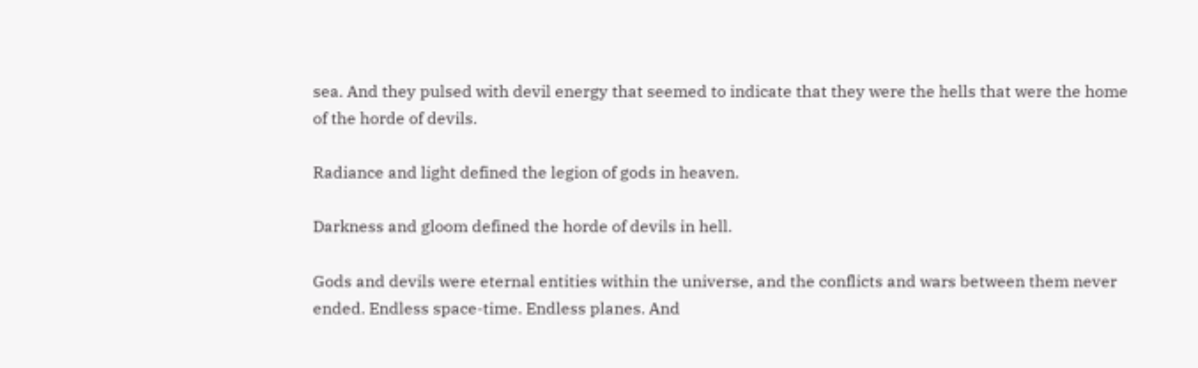sea. And they pulsed with devil energy that seemed to indicate that they were the hells that were the home of the horde of devils.

Radiance and light defined the legion of gods in heaven.

Darkness and gloom defined the horde of devils in hell.

Gods and devils were eternal entities within the universe, and the conflicts and wars between them never ended. Endless space-time. Endless planes. And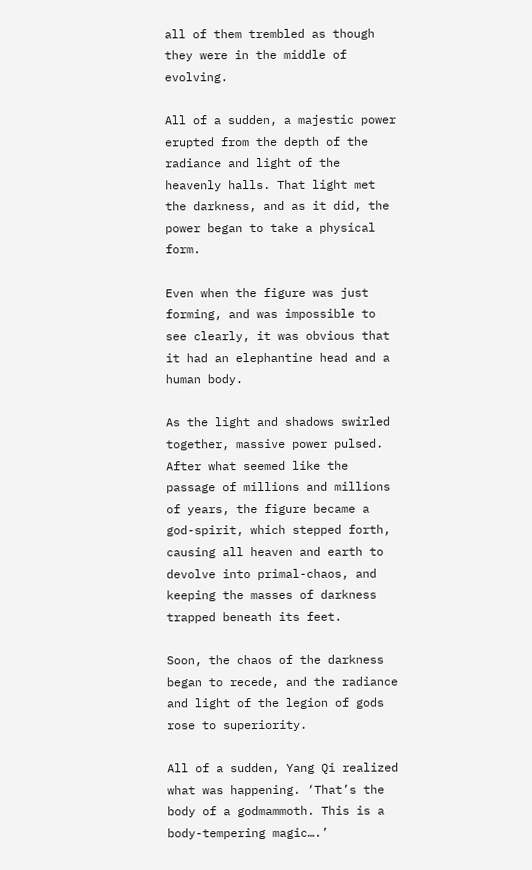all of them trembled as though they were in the middle of evolving.

All of a sudden, a majestic power erupted from the depth of the radiance and light of the heavenly halls. That light met the darkness, and as it did, the power began to take a physical form.

Even when the figure was just forming, and was impossible to see clearly, it was obvious that it had an elephantine head and a human body.

As the light and shadows swirled together, massive power pulsed. After what seemed like the passage of millions and millions of years, the figure became a god-spirit, which stepped forth, causing all heaven and earth to devolve into primal-chaos, and keeping the masses of darkness trapped beneath its feet.

Soon, the chaos of the darkness began to recede, and the radiance and light of the legion of gods rose to superiority.

All of a sudden, Yang Qi realized what was happening. ‘That’s the body of a godmammoth. This is a body-tempering magic….’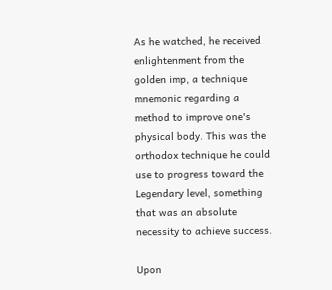As he watched, he received enlightenment from the golden imp, a technique mnemonic regarding a method to improve one's physical body. This was the orthodox technique he could use to progress toward the Legendary level, something that was an absolute necessity to achieve success.

Upon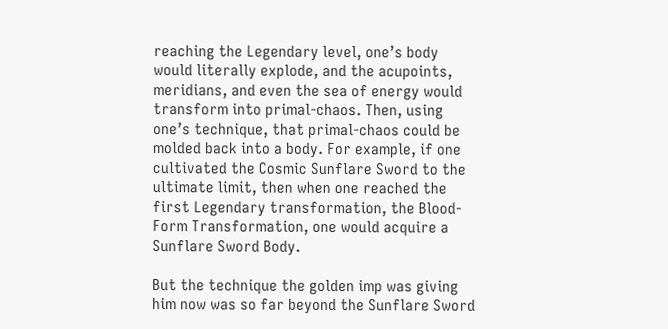reaching the Legendary level, one’s body would literally explode, and the acupoints, meridians, and even the sea of energy would transform into primal-chaos. Then, using one’s technique, that primal-chaos could be molded back into a body. For example, if one cultivated the Cosmic Sunflare Sword to the ultimate limit, then when one reached the first Legendary transformation, the Blood-Form Transformation, one would acquire a Sunflare Sword Body.

But the technique the golden imp was giving him now was so far beyond the Sunflare Sword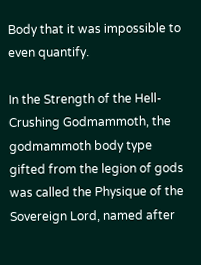Body that it was impossible to even quantify.

In the Strength of the Hell-Crushing Godmammoth, the godmammoth body type gifted from the legion of gods was called the Physique of the Sovereign Lord, named after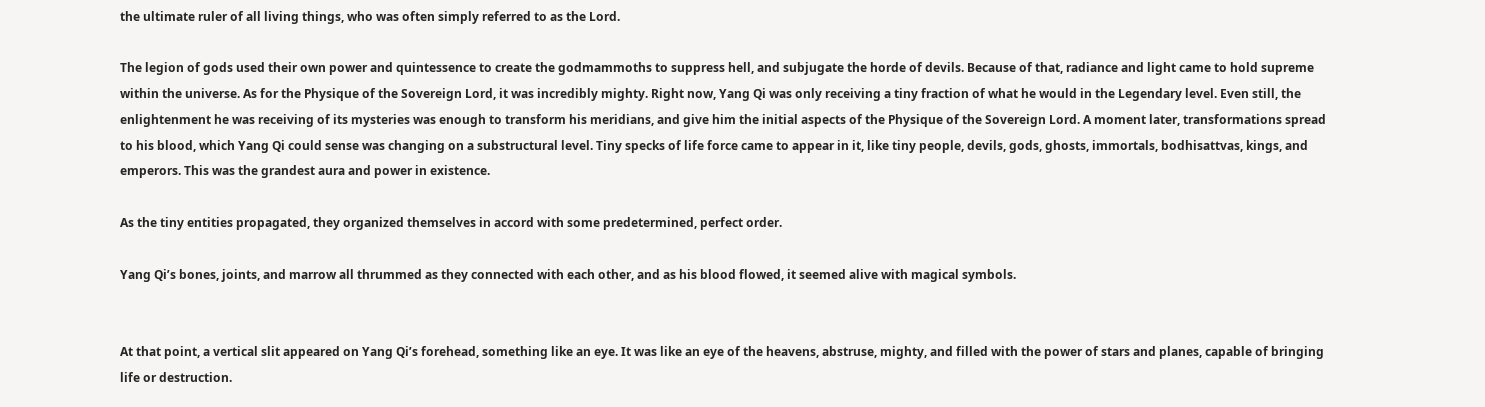the ultimate ruler of all living things, who was often simply referred to as the Lord.

The legion of gods used their own power and quintessence to create the godmammoths to suppress hell, and subjugate the horde of devils. Because of that, radiance and light came to hold supreme within the universe. As for the Physique of the Sovereign Lord, it was incredibly mighty. Right now, Yang Qi was only receiving a tiny fraction of what he would in the Legendary level. Even still, the enlightenment he was receiving of its mysteries was enough to transform his meridians, and give him the initial aspects of the Physique of the Sovereign Lord. A moment later, transformations spread to his blood, which Yang Qi could sense was changing on a substructural level. Tiny specks of life force came to appear in it, like tiny people, devils, gods, ghosts, immortals, bodhisattvas, kings, and emperors. This was the grandest aura and power in existence.

As the tiny entities propagated, they organized themselves in accord with some predetermined, perfect order.

Yang Qi’s bones, joints, and marrow all thrummed as they connected with each other, and as his blood flowed, it seemed alive with magical symbols.


At that point, a vertical slit appeared on Yang Qi’s forehead, something like an eye. It was like an eye of the heavens, abstruse, mighty, and filled with the power of stars and planes, capable of bringing life or destruction.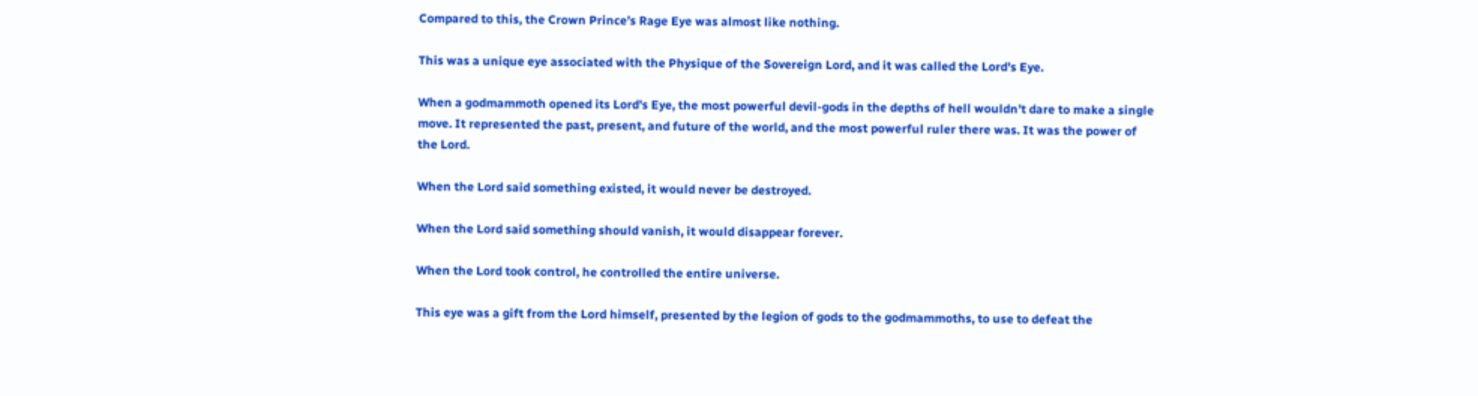Compared to this, the Crown Prince’s Rage Eye was almost like nothing.

This was a unique eye associated with the Physique of the Sovereign Lord, and it was called the Lord's Eye.

When a godmammoth opened its Lord's Eye, the most powerful devil-gods in the depths of hell wouldn’t dare to make a single move. It represented the past, present, and future of the world, and the most powerful ruler there was. It was the power of the Lord.

When the Lord said something existed, it would never be destroyed.

When the Lord said something should vanish, it would disappear forever.

When the Lord took control, he controlled the entire universe.

This eye was a gift from the Lord himself, presented by the legion of gods to the godmammoths, to use to defeat the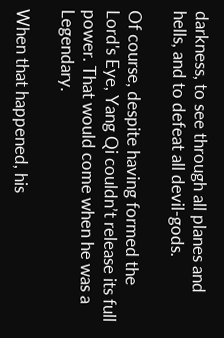darkness, to see through all planes and hells, and to defeat all devil-gods.

Of course, despite having formed the Lord's Eye, Yang Qi couldn’t release its full power. That would come when he was a Legendary.

When that happened, his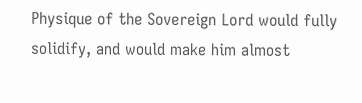Physique of the Sovereign Lord would fully solidify, and would make him almost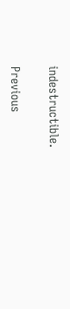indestructible.

Previous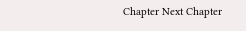Chapter Next Chapter